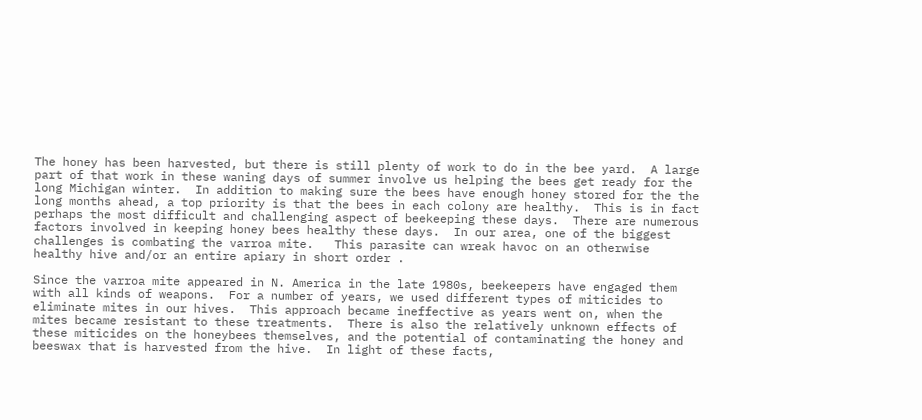The honey has been harvested, but there is still plenty of work to do in the bee yard.  A large part of that work in these waning days of summer involve us helping the bees get ready for the long Michigan winter.  In addition to making sure the bees have enough honey stored for the the long months ahead, a top priority is that the bees in each colony are healthy.  This is in fact perhaps the most difficult and challenging aspect of beekeeping these days.  There are numerous factors involved in keeping honey bees healthy these days.  In our area, one of the biggest challenges is combating the varroa mite.   This parasite can wreak havoc on an otherwise healthy hive and/or an entire apiary in short order .

Since the varroa mite appeared in N. America in the late 1980s, beekeepers have engaged them with all kinds of weapons.  For a number of years, we used different types of miticides to eliminate mites in our hives.  This approach became ineffective as years went on, when the mites became resistant to these treatments.  There is also the relatively unknown effects of these miticides on the honeybees themselves, and the potential of contaminating the honey and beeswax that is harvested from the hive.  In light of these facts,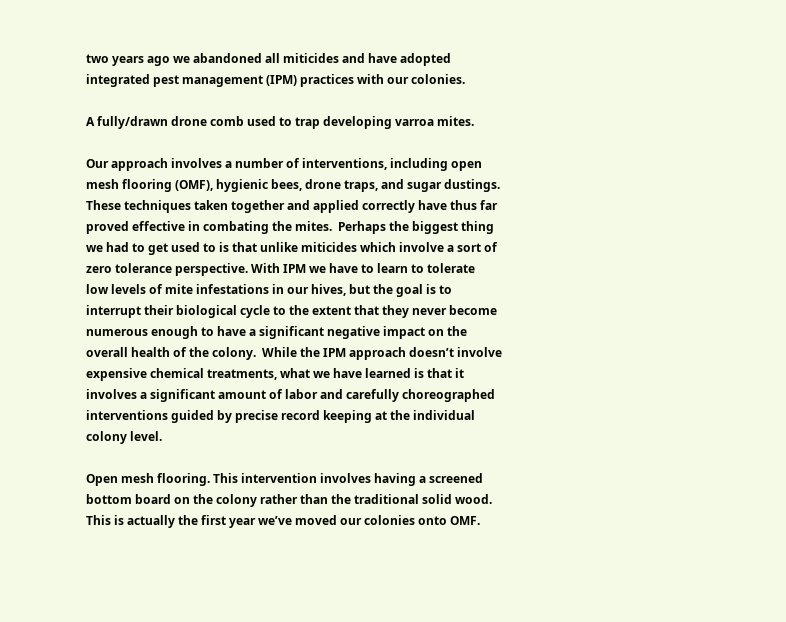two years ago we abandoned all miticides and have adopted integrated pest management (IPM) practices with our colonies.

A fully/drawn drone comb used to trap developing varroa mites.

Our approach involves a number of interventions, including open mesh flooring (OMF), hygienic bees, drone traps, and sugar dustings.  These techniques taken together and applied correctly have thus far proved effective in combating the mites.  Perhaps the biggest thing we had to get used to is that unlike miticides which involve a sort of zero tolerance perspective. With IPM we have to learn to tolerate  low levels of mite infestations in our hives, but the goal is to interrupt their biological cycle to the extent that they never become numerous enough to have a significant negative impact on the overall health of the colony.  While the IPM approach doesn’t involve expensive chemical treatments, what we have learned is that it involves a significant amount of labor and carefully choreographed interventions guided by precise record keeping at the individual colony level.

Open mesh flooring. This intervention involves having a screened bottom board on the colony rather than the traditional solid wood.  This is actually the first year we’ve moved our colonies onto OMF.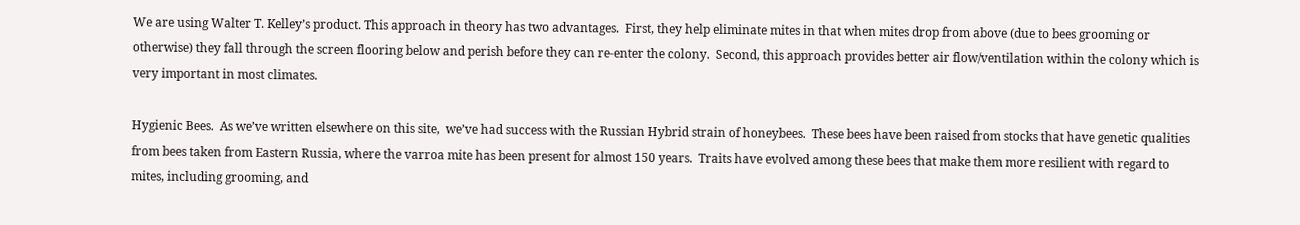We are using Walter T. Kelley’s product. This approach in theory has two advantages.  First, they help eliminate mites in that when mites drop from above (due to bees grooming or otherwise) they fall through the screen flooring below and perish before they can re-enter the colony.  Second, this approach provides better air flow/ventilation within the colony which is very important in most climates.

Hygienic Bees.  As we’ve written elsewhere on this site,  we’ve had success with the Russian Hybrid strain of honeybees.  These bees have been raised from stocks that have genetic qualities from bees taken from Eastern Russia, where the varroa mite has been present for almost 150 years.  Traits have evolved among these bees that make them more resilient with regard to mites, including grooming, and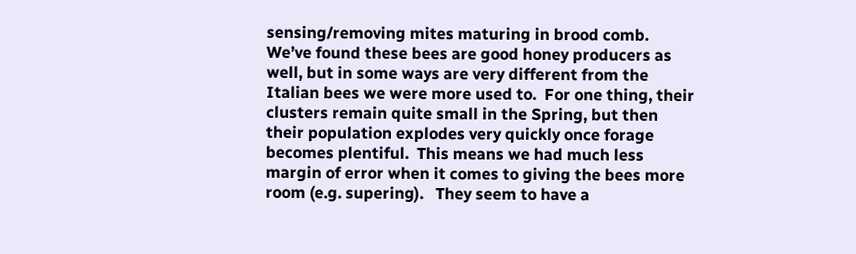sensing/removing mites maturing in brood comb.   We’ve found these bees are good honey producers as well, but in some ways are very different from the Italian bees we were more used to.  For one thing, their clusters remain quite small in the Spring, but then their population explodes very quickly once forage becomes plentiful.  This means we had much less margin of error when it comes to giving the bees more room (e.g. supering).   They seem to have a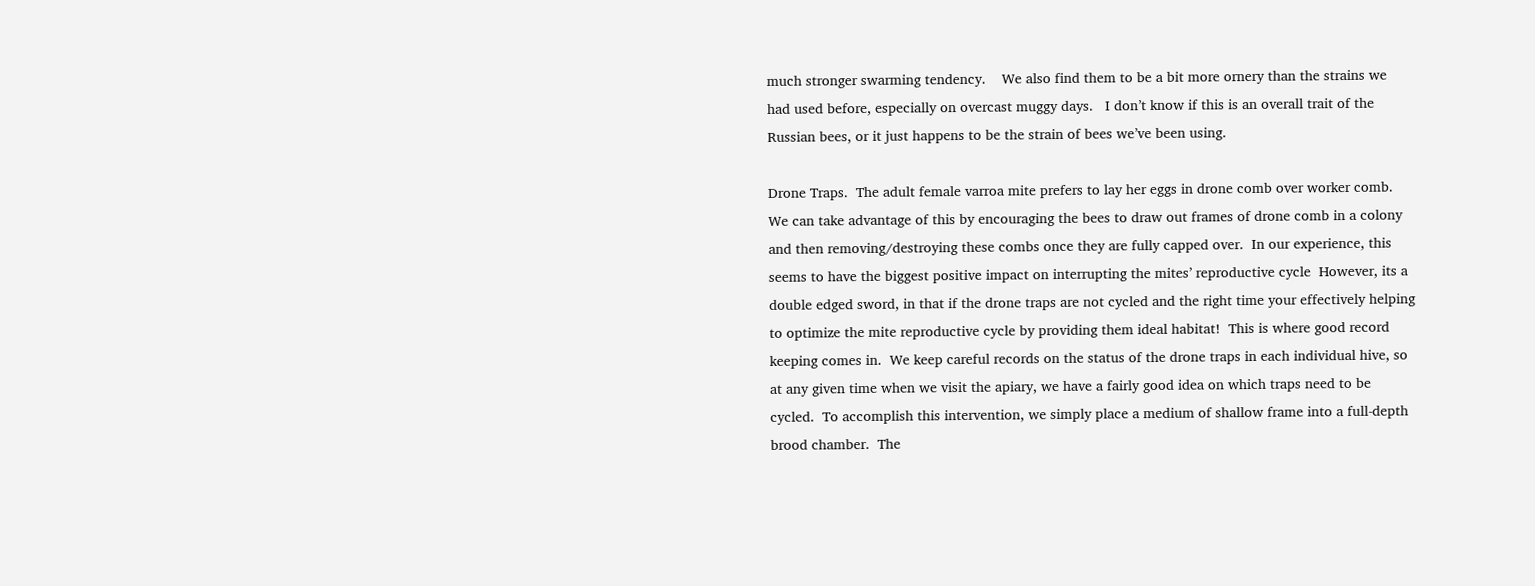much stronger swarming tendency.    We also find them to be a bit more ornery than the strains we had used before, especially on overcast muggy days.   I don’t know if this is an overall trait of the Russian bees, or it just happens to be the strain of bees we’ve been using.

Drone Traps.  The adult female varroa mite prefers to lay her eggs in drone comb over worker comb.  We can take advantage of this by encouraging the bees to draw out frames of drone comb in a colony and then removing/destroying these combs once they are fully capped over.  In our experience, this seems to have the biggest positive impact on interrupting the mites’ reproductive cycle  However, its a double edged sword, in that if the drone traps are not cycled and the right time your effectively helping to optimize the mite reproductive cycle by providing them ideal habitat!  This is where good record keeping comes in.  We keep careful records on the status of the drone traps in each individual hive, so at any given time when we visit the apiary, we have a fairly good idea on which traps need to be cycled.  To accomplish this intervention, we simply place a medium of shallow frame into a full-depth brood chamber.  The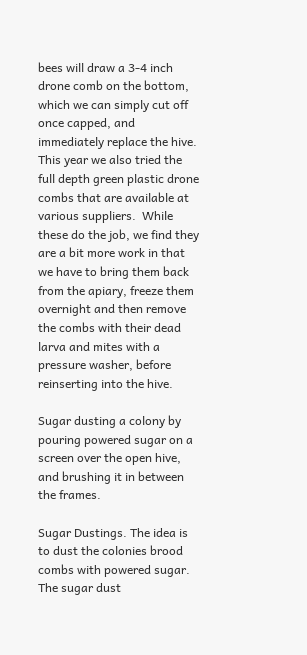bees will draw a 3-4 inch drone comb on the bottom, which we can simply cut off once capped, and immediately replace the hive.   This year we also tried the full depth green plastic drone combs that are available at various suppliers.  While these do the job, we find they are a bit more work in that we have to bring them back from the apiary, freeze them overnight and then remove the combs with their dead larva and mites with a pressure washer, before reinserting into the hive.

Sugar dusting a colony by pouring powered sugar on a screen over the open hive, and brushing it in between the frames.

Sugar Dustings. The idea is to dust the colonies brood combs with powered sugar.  The sugar dust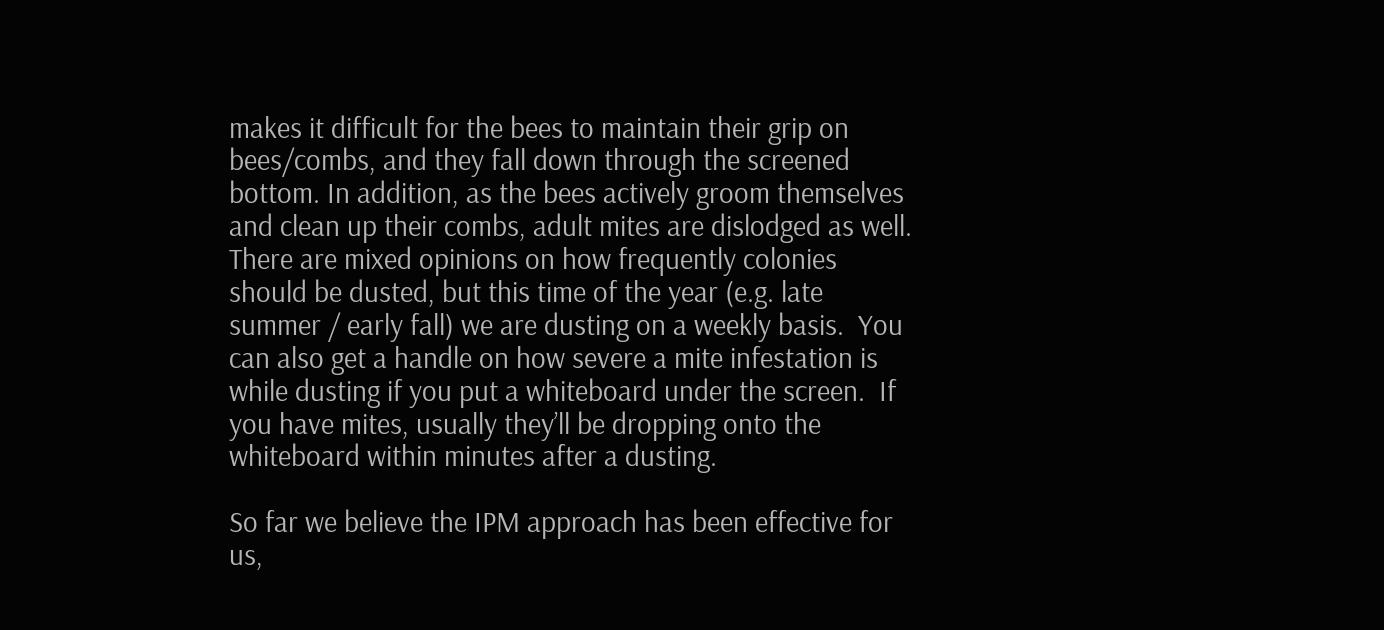makes it difficult for the bees to maintain their grip on bees/combs, and they fall down through the screened bottom. In addition, as the bees actively groom themselves and clean up their combs, adult mites are dislodged as well.   There are mixed opinions on how frequently colonies should be dusted, but this time of the year (e.g. late summer / early fall) we are dusting on a weekly basis.  You can also get a handle on how severe a mite infestation is while dusting if you put a whiteboard under the screen.  If you have mites, usually they’ll be dropping onto the whiteboard within minutes after a dusting.

So far we believe the IPM approach has been effective for us,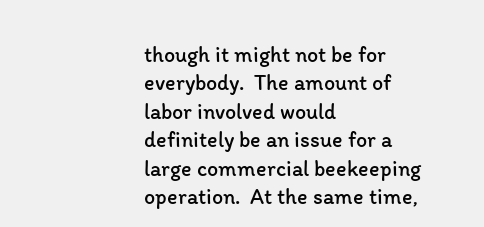though it might not be for everybody.  The amount of labor involved would definitely be an issue for a large commercial beekeeping operation.  At the same time,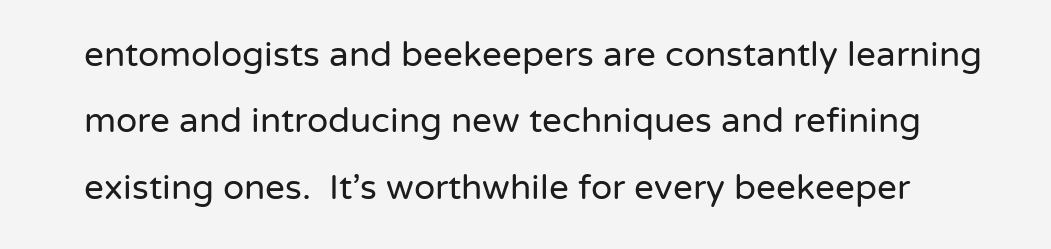entomologists and beekeepers are constantly learning more and introducing new techniques and refining existing ones.  It’s worthwhile for every beekeeper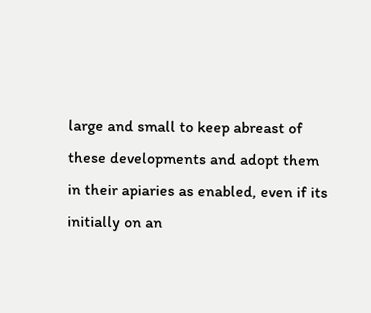large and small to keep abreast of these developments and adopt them in their apiaries as enabled, even if its initially on an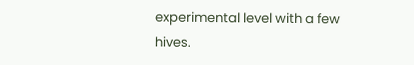experimental level with a few hives.